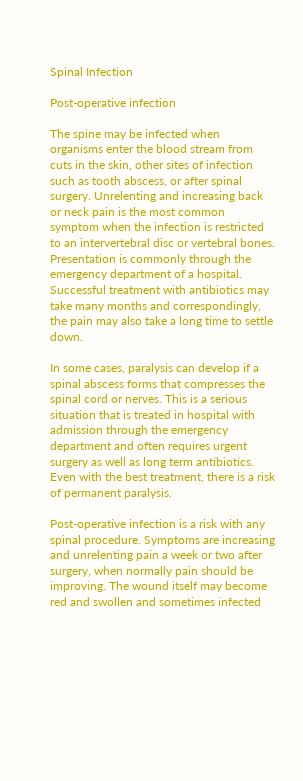Spinal Infection

Post-operative infection

The spine may be infected when organisms enter the blood stream from cuts in the skin, other sites of infection such as tooth abscess, or after spinal surgery. Unrelenting and increasing back or neck pain is the most common symptom when the infection is restricted to an intervertebral disc or vertebral bones. Presentation is commonly through the emergency department of a hospital. Successful treatment with antibiotics may take many months and correspondingly, the pain may also take a long time to settle down.

In some cases, paralysis can develop if a spinal abscess forms that compresses the spinal cord or nerves. This is a serious situation that is treated in hospital with admission through the emergency department and often requires urgent surgery as well as long term antibiotics. Even with the best treatment, there is a risk of permanent paralysis.

Post-operative infection is a risk with any spinal procedure. Symptoms are increasing and unrelenting pain a week or two after surgery, when normally pain should be improving. The wound itself may become red and swollen and sometimes infected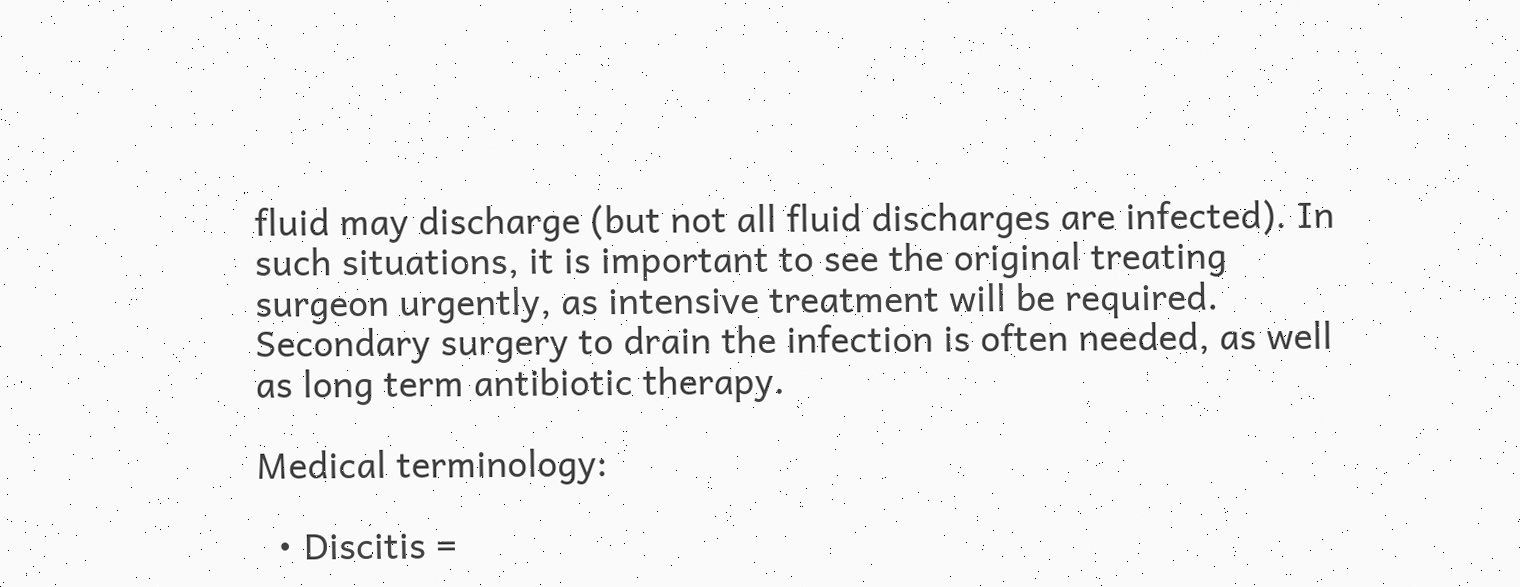fluid may discharge (but not all fluid discharges are infected). In such situations, it is important to see the original treating surgeon urgently, as intensive treatment will be required. Secondary surgery to drain the infection is often needed, as well as long term antibiotic therapy.

Medical terminology:

  • Discitis =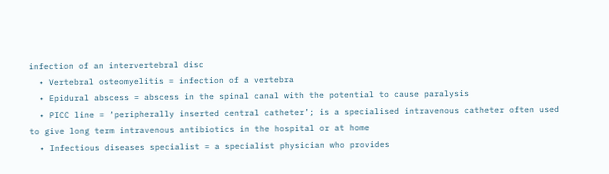infection of an intervertebral disc
  • Vertebral osteomyelitis = infection of a vertebra
  • Epidural abscess = abscess in the spinal canal with the potential to cause paralysis
  • PICC line = ‘peripherally inserted central catheter’; is a specialised intravenous catheter often used to give long term intravenous antibiotics in the hospital or at home
  • Infectious diseases specialist = a specialist physician who provides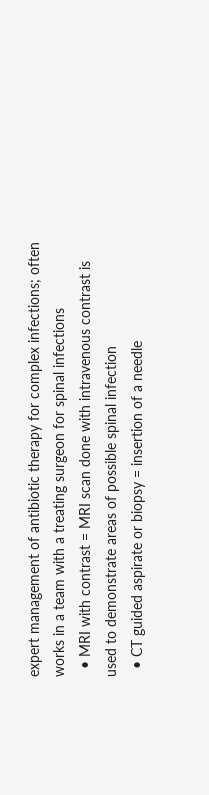expert management of antibiotic therapy for complex infections; often works in a team with a treating surgeon for spinal infections
  • MRI with contrast = MRI scan done with intravenous contrast is used to demonstrate areas of possible spinal infection
  • CT guided aspirate or biopsy = insertion of a needle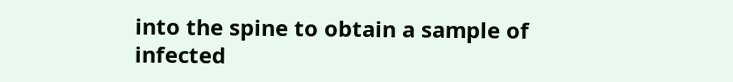into the spine to obtain a sample of infected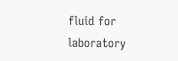fluid for laboratory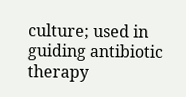culture; used in guiding antibiotic therapy